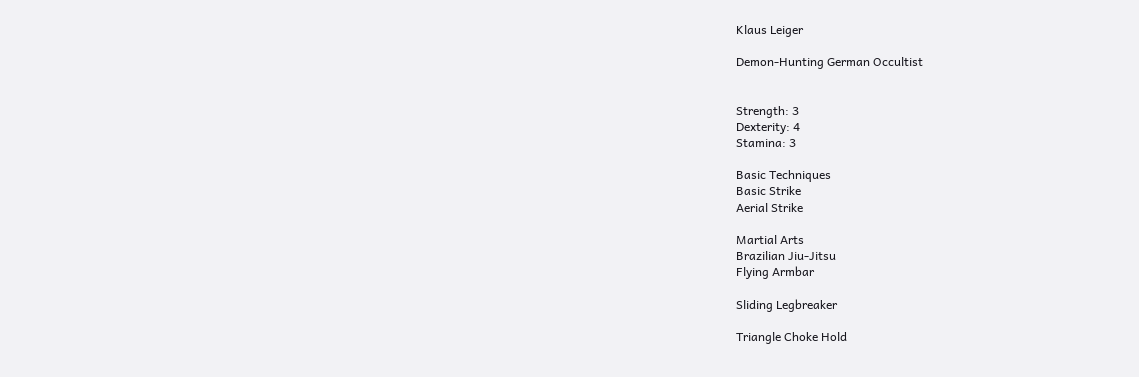Klaus Leiger

Demon-Hunting German Occultist


Strength: 3
Dexterity: 4
Stamina: 3

Basic Techniques
Basic Strike
Aerial Strike

Martial Arts
Brazilian Jiu-Jitsu
Flying Armbar

Sliding Legbreaker

Triangle Choke Hold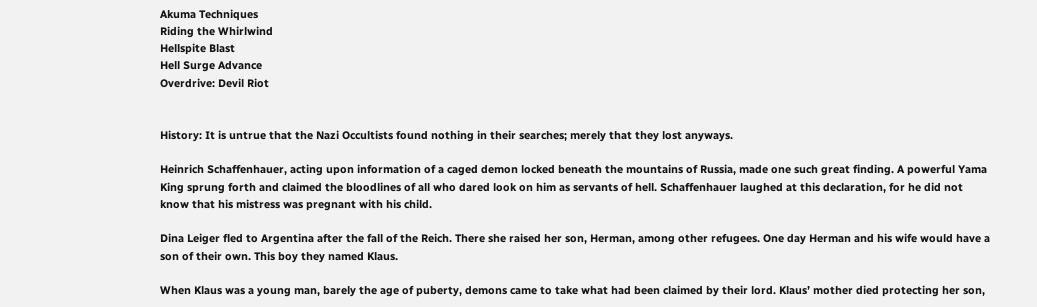Akuma Techniques
Riding the Whirlwind
Hellspite Blast
Hell Surge Advance
Overdrive: Devil Riot


History: It is untrue that the Nazi Occultists found nothing in their searches; merely that they lost anyways.

Heinrich Schaffenhauer, acting upon information of a caged demon locked beneath the mountains of Russia, made one such great finding. A powerful Yama King sprung forth and claimed the bloodlines of all who dared look on him as servants of hell. Schaffenhauer laughed at this declaration, for he did not know that his mistress was pregnant with his child.

Dina Leiger fled to Argentina after the fall of the Reich. There she raised her son, Herman, among other refugees. One day Herman and his wife would have a son of their own. This boy they named Klaus.

When Klaus was a young man, barely the age of puberty, demons came to take what had been claimed by their lord. Klaus’ mother died protecting her son,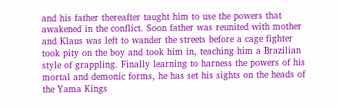and his father thereafter taught him to use the powers that awakened in the conflict. Soon father was reunited with mother and Klaus was left to wander the streets before a cage fighter took pity on the boy and took him in, teaching him a Brazilian style of grappling. Finally learning to harness the powers of his mortal and demonic forms, he has set his sights on the heads of the Yama Kings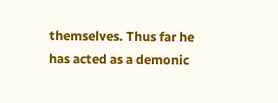themselves. Thus far he has acted as a demonic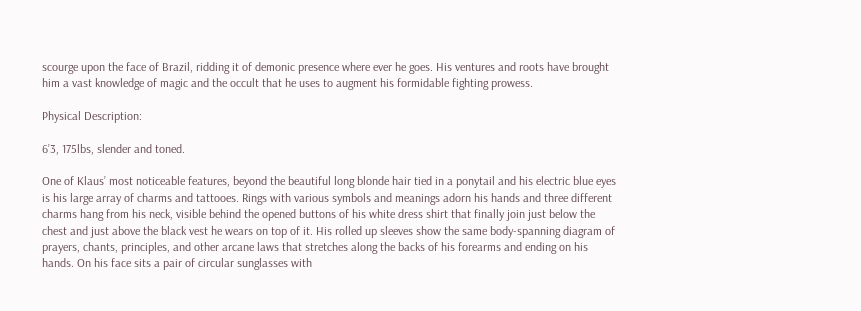scourge upon the face of Brazil, ridding it of demonic presence where ever he goes. His ventures and roots have brought him a vast knowledge of magic and the occult that he uses to augment his formidable fighting prowess.

Physical Description:

6’3, 175lbs, slender and toned.

One of Klaus’ most noticeable features, beyond the beautiful long blonde hair tied in a ponytail and his electric blue eyes is his large array of charms and tattooes. Rings with various symbols and meanings adorn his hands and three different charms hang from his neck, visible behind the opened buttons of his white dress shirt that finally join just below the chest and just above the black vest he wears on top of it. His rolled up sleeves show the same body-spanning diagram of prayers, chants, principles, and other arcane laws that stretches along the backs of his forearms and ending on his hands. On his face sits a pair of circular sunglasses with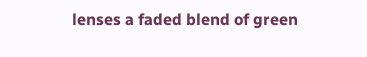lenses a faded blend of green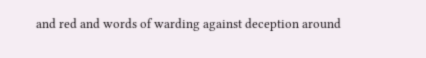and red and words of warding against deception around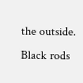the outside. Black rods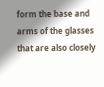form the base and arms of the glasses that are also closely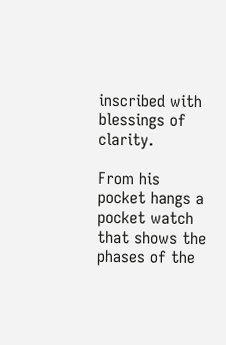inscribed with blessings of clarity.

From his pocket hangs a pocket watch that shows the phases of the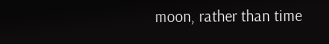moon, rather than time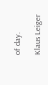of day.

Klaus Leiger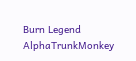Burn Legend AlphaTrunkMonkey